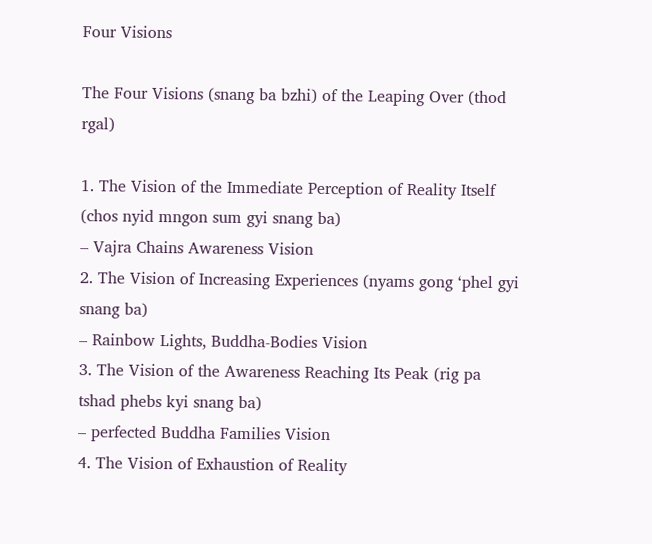Four Visions

The Four Visions (snang ba bzhi) of the Leaping Over (thod rgal)

1. The Vision of the Immediate Perception of Reality Itself (chos nyid mngon sum gyi snang ba)
– Vajra Chains Awareness Vision
2. The Vision of Increasing Experiences (nyams gong ‘phel gyi snang ba)
– Rainbow Lights, Buddha-Bodies Vision
3. The Vision of the Awareness Reaching Its Peak (rig pa tshad phebs kyi snang ba)
– perfected Buddha Families Vision
4. The Vision of Exhaustion of Reality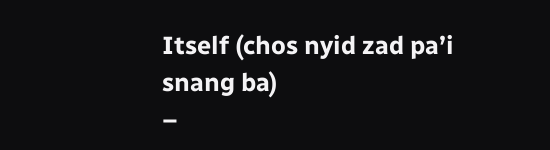Itself (chos nyid zad pa’i snang ba)
–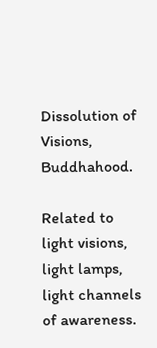Dissolution of Visions, Buddhahood.

Related to light visions, light lamps, light channels of awareness.